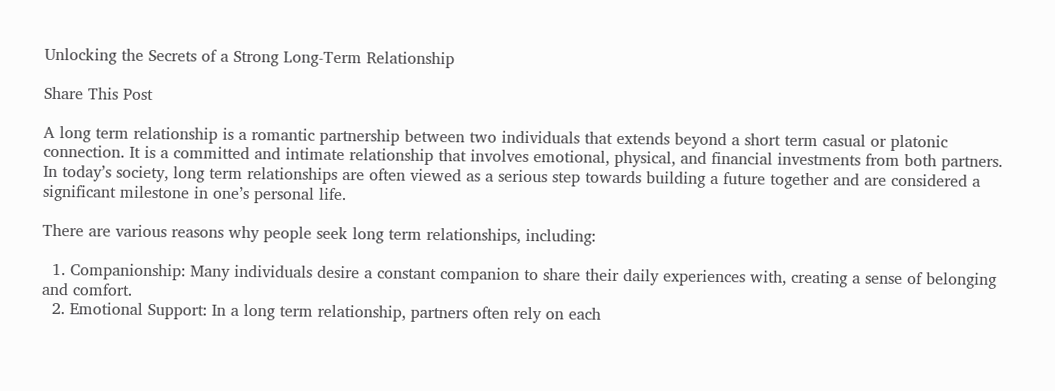Unlocking the Secrets of a Strong Long-Term Relationship

Share This Post

A long term relationship is a romantic partnership between two individuals that extends beyond a short term casual or platonic connection. It is a committed and intimate relationship that involves emotional, physical, and financial investments from both partners. In today’s society, long term relationships are often viewed as a serious step towards building a future together and are considered a significant milestone in one’s personal life.

There are various reasons why people seek long term relationships, including:

  1. Companionship: Many individuals desire a constant companion to share their daily experiences with, creating a sense of belonging and comfort.
  2. Emotional Support: In a long term relationship, partners often rely on each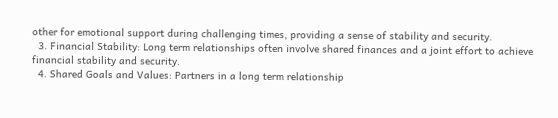other for emotional support during challenging times, providing a sense of stability and security.
  3. Financial Stability: Long term relationships often involve shared finances and a joint effort to achieve financial stability and security.
  4. Shared Goals and Values: Partners in a long term relationship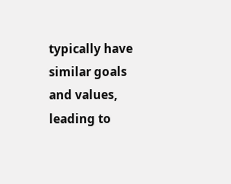typically have similar goals and values, leading to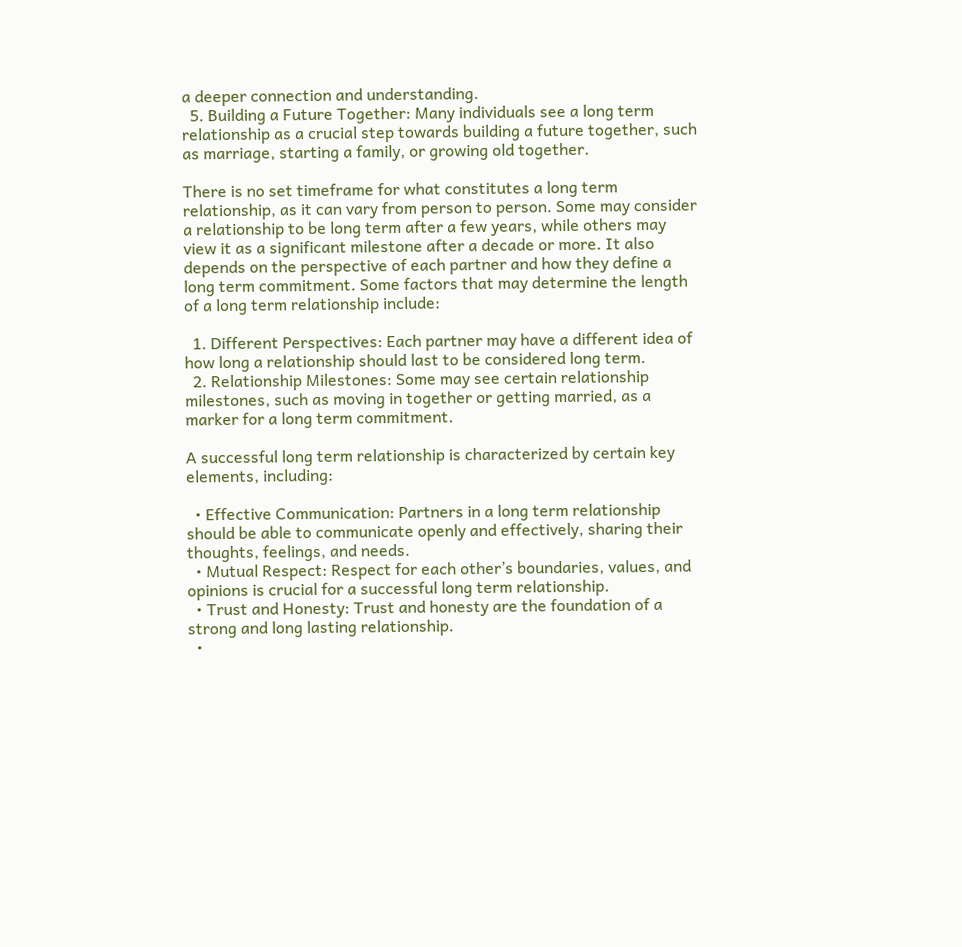a deeper connection and understanding.
  5. Building a Future Together: Many individuals see a long term relationship as a crucial step towards building a future together, such as marriage, starting a family, or growing old together.

There is no set timeframe for what constitutes a long term relationship, as it can vary from person to person. Some may consider a relationship to be long term after a few years, while others may view it as a significant milestone after a decade or more. It also depends on the perspective of each partner and how they define a long term commitment. Some factors that may determine the length of a long term relationship include:

  1. Different Perspectives: Each partner may have a different idea of how long a relationship should last to be considered long term.
  2. Relationship Milestones: Some may see certain relationship milestones, such as moving in together or getting married, as a marker for a long term commitment.

A successful long term relationship is characterized by certain key elements, including:

  • Effective Communication: Partners in a long term relationship should be able to communicate openly and effectively, sharing their thoughts, feelings, and needs.
  • Mutual Respect: Respect for each other’s boundaries, values, and opinions is crucial for a successful long term relationship.
  • Trust and Honesty: Trust and honesty are the foundation of a strong and long lasting relationship.
  •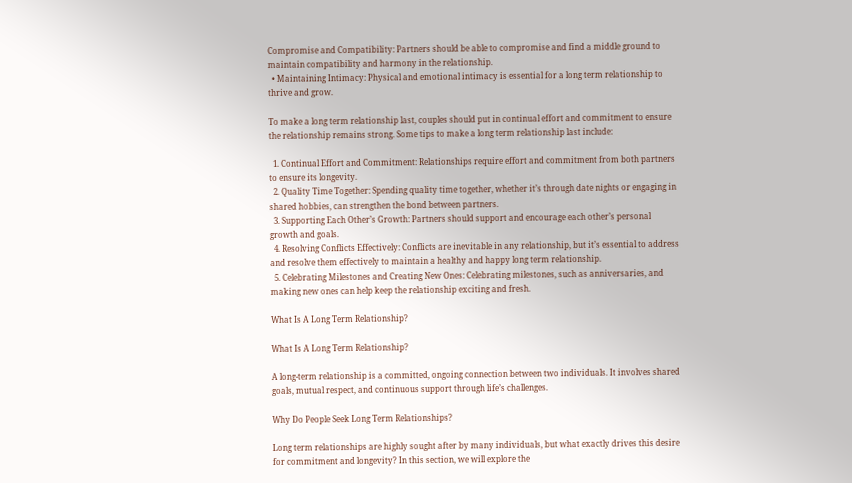Compromise and Compatibility: Partners should be able to compromise and find a middle ground to maintain compatibility and harmony in the relationship.
  • Maintaining Intimacy: Physical and emotional intimacy is essential for a long term relationship to thrive and grow.

To make a long term relationship last, couples should put in continual effort and commitment to ensure the relationship remains strong. Some tips to make a long term relationship last include:

  1. Continual Effort and Commitment: Relationships require effort and commitment from both partners to ensure its longevity.
  2. Quality Time Together: Spending quality time together, whether it’s through date nights or engaging in shared hobbies, can strengthen the bond between partners.
  3. Supporting Each Other’s Growth: Partners should support and encourage each other’s personal growth and goals.
  4. Resolving Conflicts Effectively: Conflicts are inevitable in any relationship, but it’s essential to address and resolve them effectively to maintain a healthy and happy long term relationship.
  5. Celebrating Milestones and Creating New Ones: Celebrating milestones, such as anniversaries, and making new ones can help keep the relationship exciting and fresh.

What Is A Long Term Relationship?

What Is A Long Term Relationship?

A long-term relationship is a committed, ongoing connection between two individuals. It involves shared goals, mutual respect, and continuous support through life’s challenges.

Why Do People Seek Long Term Relationships?

Long term relationships are highly sought after by many individuals, but what exactly drives this desire for commitment and longevity? In this section, we will explore the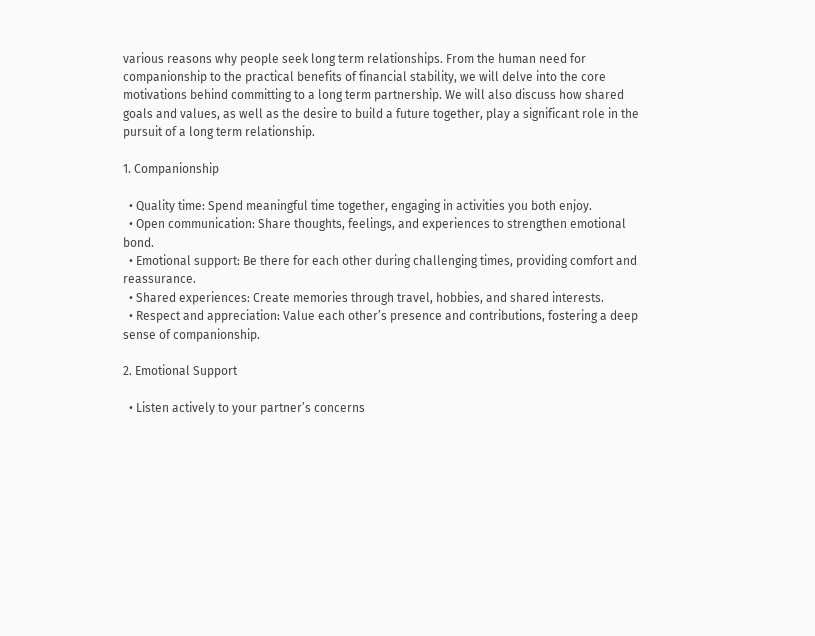various reasons why people seek long term relationships. From the human need for companionship to the practical benefits of financial stability, we will delve into the core motivations behind committing to a long term partnership. We will also discuss how shared goals and values, as well as the desire to build a future together, play a significant role in the pursuit of a long term relationship.

1. Companionship

  • Quality time: Spend meaningful time together, engaging in activities you both enjoy.
  • Open communication: Share thoughts, feelings, and experiences to strengthen emotional bond.
  • Emotional support: Be there for each other during challenging times, providing comfort and reassurance.
  • Shared experiences: Create memories through travel, hobbies, and shared interests.
  • Respect and appreciation: Value each other’s presence and contributions, fostering a deep sense of companionship.

2. Emotional Support

  • Listen actively to your partner’s concerns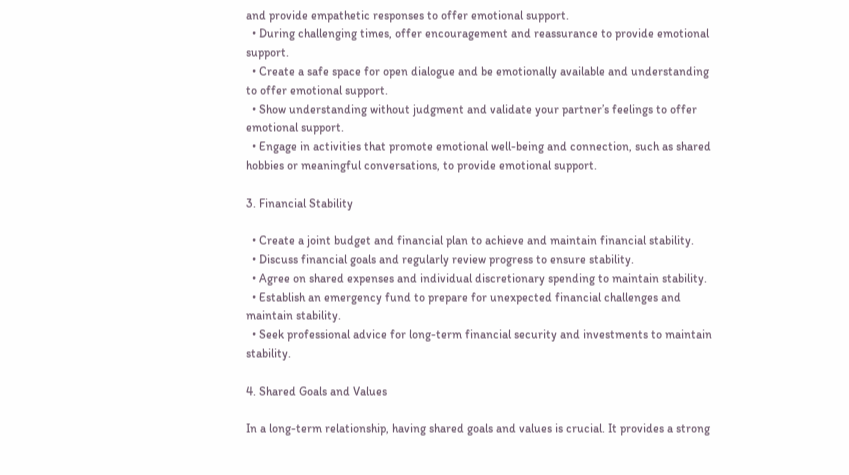and provide empathetic responses to offer emotional support.
  • During challenging times, offer encouragement and reassurance to provide emotional support.
  • Create a safe space for open dialogue and be emotionally available and understanding to offer emotional support.
  • Show understanding without judgment and validate your partner’s feelings to offer emotional support.
  • Engage in activities that promote emotional well-being and connection, such as shared hobbies or meaningful conversations, to provide emotional support.

3. Financial Stability

  • Create a joint budget and financial plan to achieve and maintain financial stability.
  • Discuss financial goals and regularly review progress to ensure stability.
  • Agree on shared expenses and individual discretionary spending to maintain stability.
  • Establish an emergency fund to prepare for unexpected financial challenges and maintain stability.
  • Seek professional advice for long-term financial security and investments to maintain stability.

4. Shared Goals and Values

In a long-term relationship, having shared goals and values is crucial. It provides a strong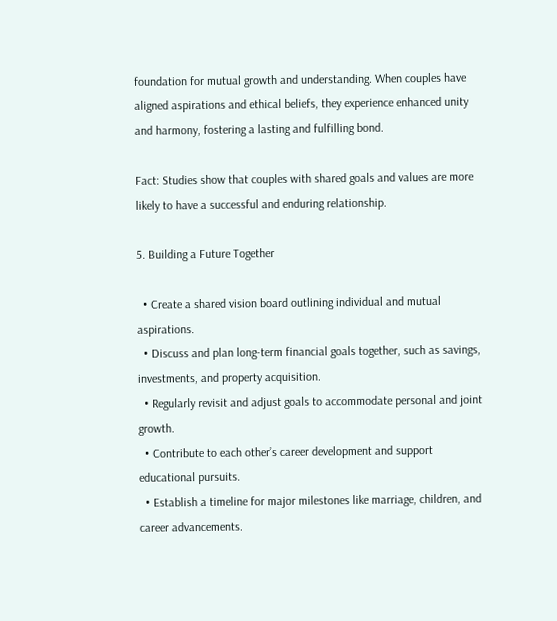foundation for mutual growth and understanding. When couples have aligned aspirations and ethical beliefs, they experience enhanced unity and harmony, fostering a lasting and fulfilling bond.

Fact: Studies show that couples with shared goals and values are more likely to have a successful and enduring relationship.

5. Building a Future Together

  • Create a shared vision board outlining individual and mutual aspirations.
  • Discuss and plan long-term financial goals together, such as savings, investments, and property acquisition.
  • Regularly revisit and adjust goals to accommodate personal and joint growth.
  • Contribute to each other’s career development and support educational pursuits.
  • Establish a timeline for major milestones like marriage, children, and career advancements.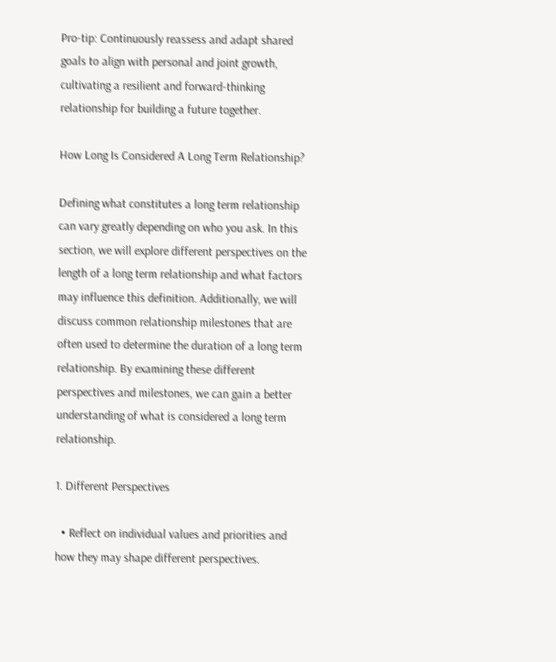Pro-tip: Continuously reassess and adapt shared goals to align with personal and joint growth, cultivating a resilient and forward-thinking relationship for building a future together.

How Long Is Considered A Long Term Relationship?

Defining what constitutes a long term relationship can vary greatly depending on who you ask. In this section, we will explore different perspectives on the length of a long term relationship and what factors may influence this definition. Additionally, we will discuss common relationship milestones that are often used to determine the duration of a long term relationship. By examining these different perspectives and milestones, we can gain a better understanding of what is considered a long term relationship.

1. Different Perspectives

  • Reflect on individual values and priorities and how they may shape different perspectives.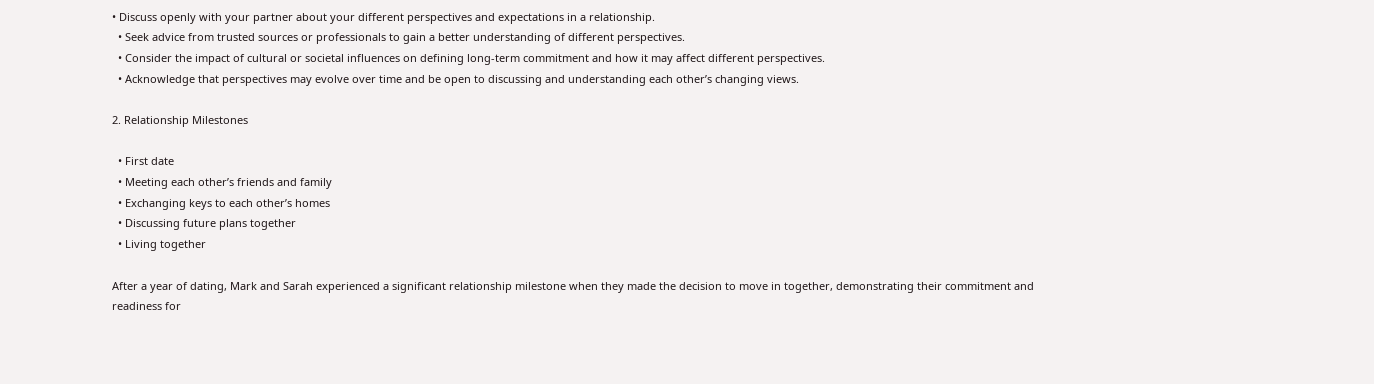• Discuss openly with your partner about your different perspectives and expectations in a relationship.
  • Seek advice from trusted sources or professionals to gain a better understanding of different perspectives.
  • Consider the impact of cultural or societal influences on defining long-term commitment and how it may affect different perspectives.
  • Acknowledge that perspectives may evolve over time and be open to discussing and understanding each other’s changing views.

2. Relationship Milestones

  • First date
  • Meeting each other’s friends and family
  • Exchanging keys to each other’s homes
  • Discussing future plans together
  • Living together

After a year of dating, Mark and Sarah experienced a significant relationship milestone when they made the decision to move in together, demonstrating their commitment and readiness for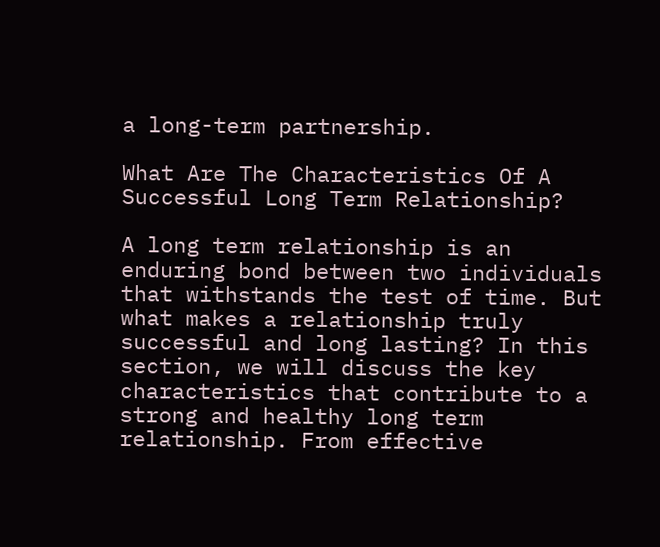a long-term partnership.

What Are The Characteristics Of A Successful Long Term Relationship?

A long term relationship is an enduring bond between two individuals that withstands the test of time. But what makes a relationship truly successful and long lasting? In this section, we will discuss the key characteristics that contribute to a strong and healthy long term relationship. From effective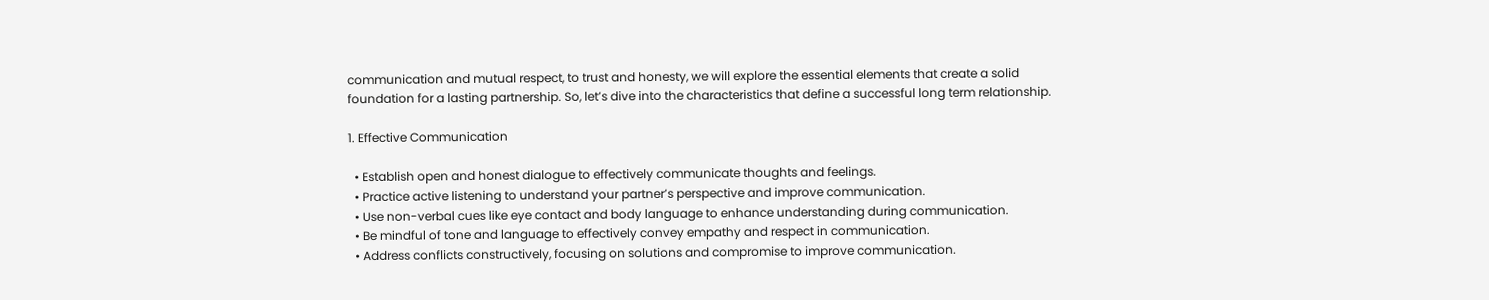communication and mutual respect, to trust and honesty, we will explore the essential elements that create a solid foundation for a lasting partnership. So, let’s dive into the characteristics that define a successful long term relationship.

1. Effective Communication

  • Establish open and honest dialogue to effectively communicate thoughts and feelings.
  • Practice active listening to understand your partner’s perspective and improve communication.
  • Use non-verbal cues like eye contact and body language to enhance understanding during communication.
  • Be mindful of tone and language to effectively convey empathy and respect in communication.
  • Address conflicts constructively, focusing on solutions and compromise to improve communication.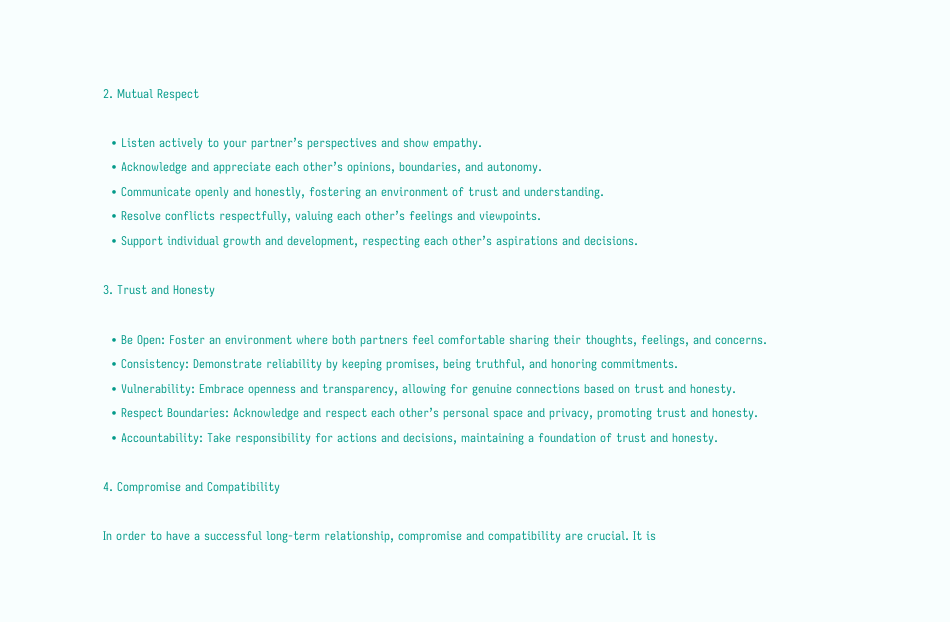2. Mutual Respect

  • Listen actively to your partner’s perspectives and show empathy.
  • Acknowledge and appreciate each other’s opinions, boundaries, and autonomy.
  • Communicate openly and honestly, fostering an environment of trust and understanding.
  • Resolve conflicts respectfully, valuing each other’s feelings and viewpoints.
  • Support individual growth and development, respecting each other’s aspirations and decisions.

3. Trust and Honesty

  • Be Open: Foster an environment where both partners feel comfortable sharing their thoughts, feelings, and concerns.
  • Consistency: Demonstrate reliability by keeping promises, being truthful, and honoring commitments.
  • Vulnerability: Embrace openness and transparency, allowing for genuine connections based on trust and honesty.
  • Respect Boundaries: Acknowledge and respect each other’s personal space and privacy, promoting trust and honesty.
  • Accountability: Take responsibility for actions and decisions, maintaining a foundation of trust and honesty.

4. Compromise and Compatibility

In order to have a successful long-term relationship, compromise and compatibility are crucial. It is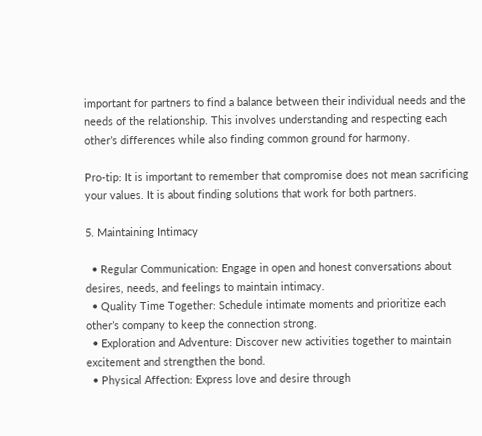important for partners to find a balance between their individual needs and the needs of the relationship. This involves understanding and respecting each other’s differences while also finding common ground for harmony.

Pro-tip: It is important to remember that compromise does not mean sacrificing your values. It is about finding solutions that work for both partners.

5. Maintaining Intimacy

  • Regular Communication: Engage in open and honest conversations about desires, needs, and feelings to maintain intimacy.
  • Quality Time Together: Schedule intimate moments and prioritize each other’s company to keep the connection strong.
  • Exploration and Adventure: Discover new activities together to maintain excitement and strengthen the bond.
  • Physical Affection: Express love and desire through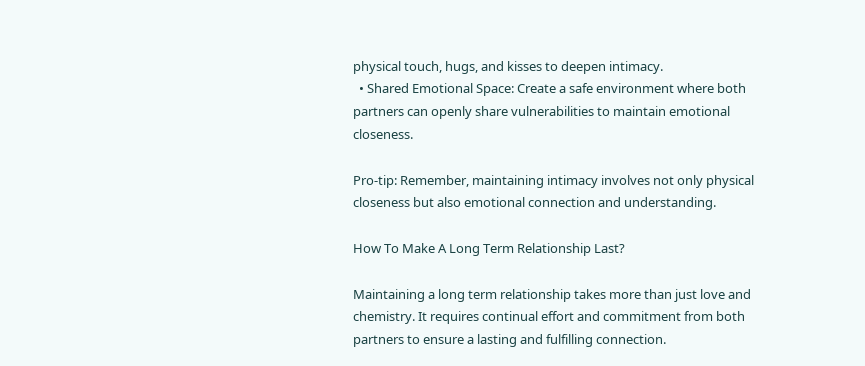physical touch, hugs, and kisses to deepen intimacy.
  • Shared Emotional Space: Create a safe environment where both partners can openly share vulnerabilities to maintain emotional closeness.

Pro-tip: Remember, maintaining intimacy involves not only physical closeness but also emotional connection and understanding.

How To Make A Long Term Relationship Last?

Maintaining a long term relationship takes more than just love and chemistry. It requires continual effort and commitment from both partners to ensure a lasting and fulfilling connection.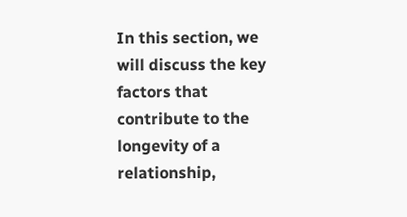In this section, we will discuss the key factors that contribute to the longevity of a relationship,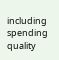including spending quality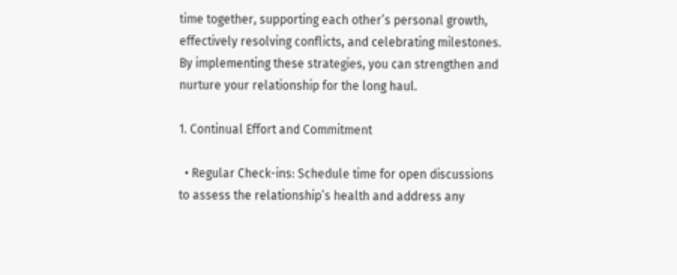time together, supporting each other’s personal growth, effectively resolving conflicts, and celebrating milestones. By implementing these strategies, you can strengthen and nurture your relationship for the long haul.

1. Continual Effort and Commitment

  • Regular Check-ins: Schedule time for open discussions to assess the relationship’s health and address any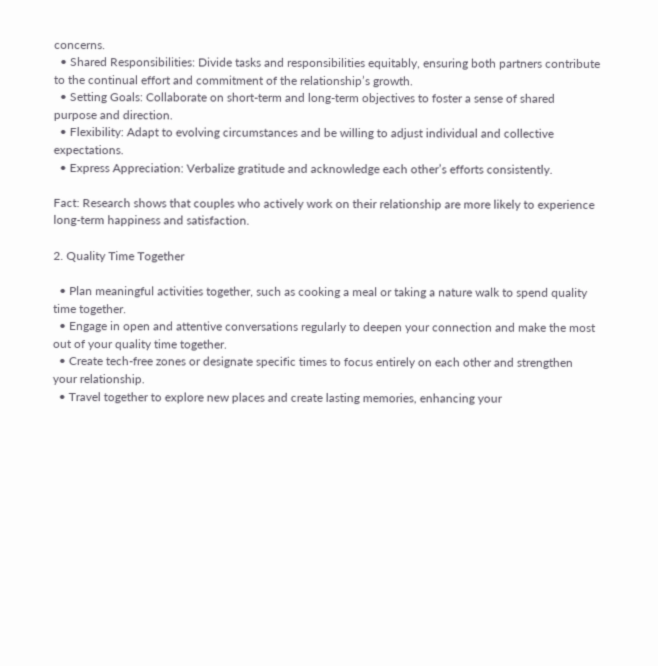concerns.
  • Shared Responsibilities: Divide tasks and responsibilities equitably, ensuring both partners contribute to the continual effort and commitment of the relationship’s growth.
  • Setting Goals: Collaborate on short-term and long-term objectives to foster a sense of shared purpose and direction.
  • Flexibility: Adapt to evolving circumstances and be willing to adjust individual and collective expectations.
  • Express Appreciation: Verbalize gratitude and acknowledge each other’s efforts consistently.

Fact: Research shows that couples who actively work on their relationship are more likely to experience long-term happiness and satisfaction.

2. Quality Time Together

  • Plan meaningful activities together, such as cooking a meal or taking a nature walk to spend quality time together.
  • Engage in open and attentive conversations regularly to deepen your connection and make the most out of your quality time together.
  • Create tech-free zones or designate specific times to focus entirely on each other and strengthen your relationship.
  • Travel together to explore new places and create lasting memories, enhancing your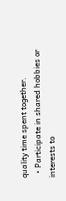quality time spent together.
  • Participate in shared hobbies or interests to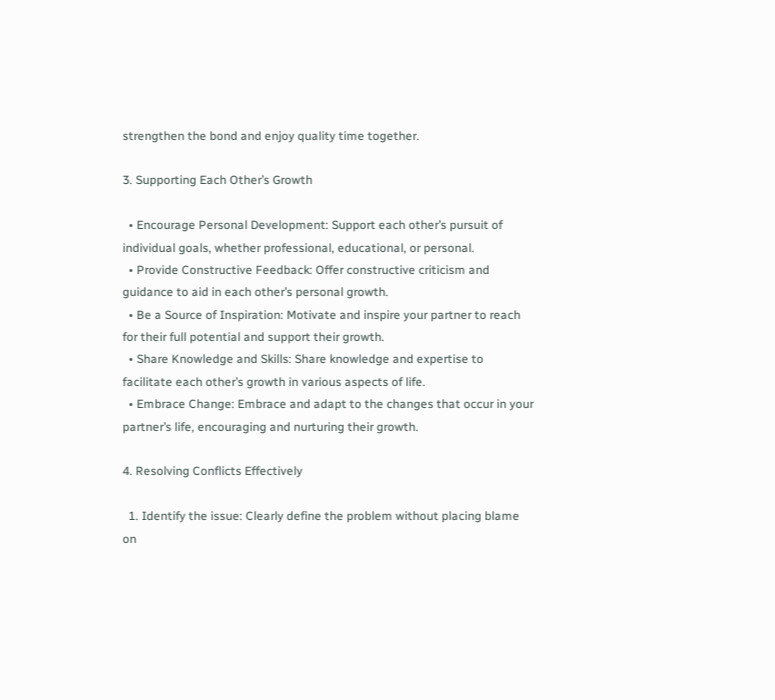strengthen the bond and enjoy quality time together.

3. Supporting Each Other’s Growth

  • Encourage Personal Development: Support each other’s pursuit of individual goals, whether professional, educational, or personal.
  • Provide Constructive Feedback: Offer constructive criticism and guidance to aid in each other’s personal growth.
  • Be a Source of Inspiration: Motivate and inspire your partner to reach for their full potential and support their growth.
  • Share Knowledge and Skills: Share knowledge and expertise to facilitate each other’s growth in various aspects of life.
  • Embrace Change: Embrace and adapt to the changes that occur in your partner’s life, encouraging and nurturing their growth.

4. Resolving Conflicts Effectively

  1. Identify the issue: Clearly define the problem without placing blame on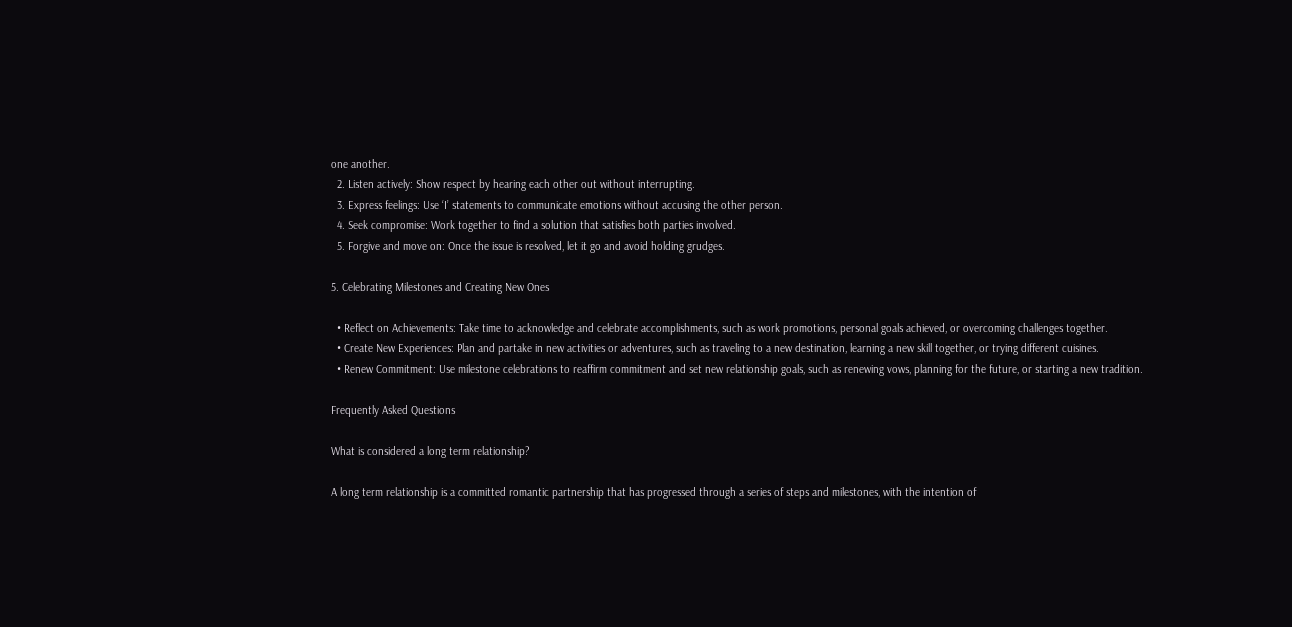one another.
  2. Listen actively: Show respect by hearing each other out without interrupting.
  3. Express feelings: Use ‘I’ statements to communicate emotions without accusing the other person.
  4. Seek compromise: Work together to find a solution that satisfies both parties involved.
  5. Forgive and move on: Once the issue is resolved, let it go and avoid holding grudges.

5. Celebrating Milestones and Creating New Ones

  • Reflect on Achievements: Take time to acknowledge and celebrate accomplishments, such as work promotions, personal goals achieved, or overcoming challenges together.
  • Create New Experiences: Plan and partake in new activities or adventures, such as traveling to a new destination, learning a new skill together, or trying different cuisines.
  • Renew Commitment: Use milestone celebrations to reaffirm commitment and set new relationship goals, such as renewing vows, planning for the future, or starting a new tradition.

Frequently Asked Questions

What is considered a long term relationship?

A long term relationship is a committed romantic partnership that has progressed through a series of steps and milestones, with the intention of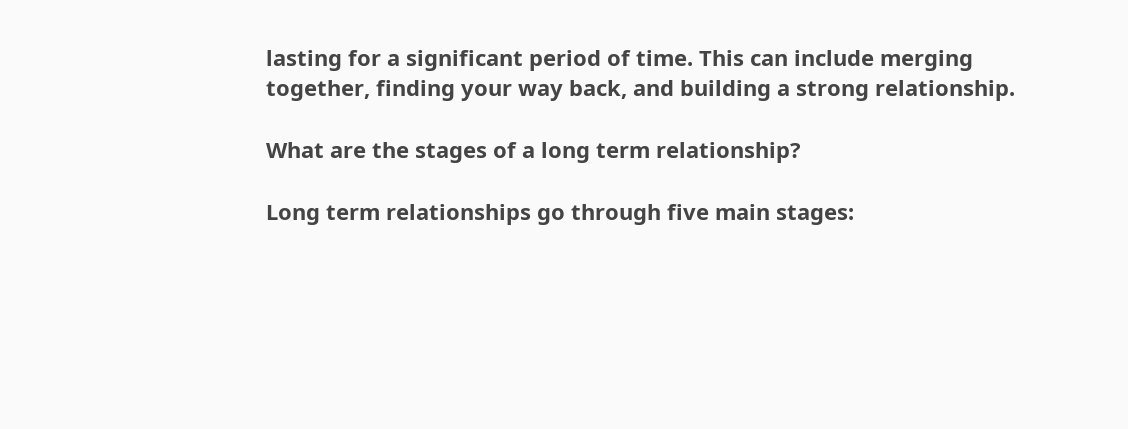lasting for a significant period of time. This can include merging together, finding your way back, and building a strong relationship.

What are the stages of a long term relationship?

Long term relationships go through five main stages: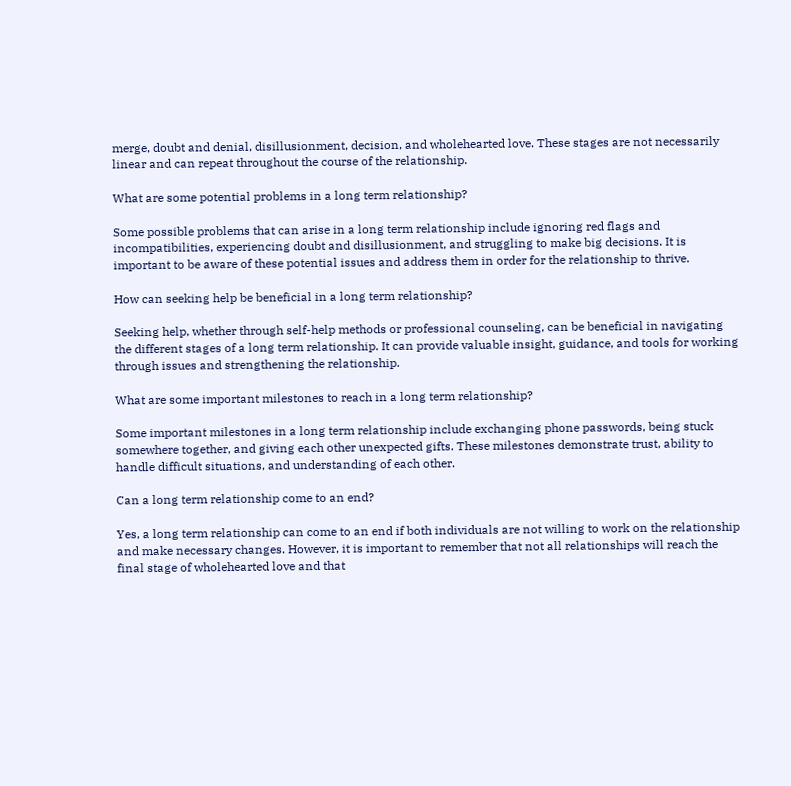merge, doubt and denial, disillusionment, decision, and wholehearted love. These stages are not necessarily linear and can repeat throughout the course of the relationship.

What are some potential problems in a long term relationship?

Some possible problems that can arise in a long term relationship include ignoring red flags and incompatibilities, experiencing doubt and disillusionment, and struggling to make big decisions. It is important to be aware of these potential issues and address them in order for the relationship to thrive.

How can seeking help be beneficial in a long term relationship?

Seeking help, whether through self-help methods or professional counseling, can be beneficial in navigating the different stages of a long term relationship. It can provide valuable insight, guidance, and tools for working through issues and strengthening the relationship.

What are some important milestones to reach in a long term relationship?

Some important milestones in a long term relationship include exchanging phone passwords, being stuck somewhere together, and giving each other unexpected gifts. These milestones demonstrate trust, ability to handle difficult situations, and understanding of each other.

Can a long term relationship come to an end?

Yes, a long term relationship can come to an end if both individuals are not willing to work on the relationship and make necessary changes. However, it is important to remember that not all relationships will reach the final stage of wholehearted love and that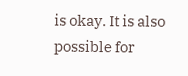is okay. It is also possible for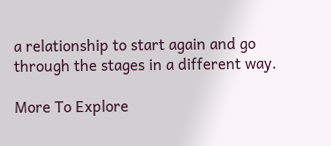a relationship to start again and go through the stages in a different way.

More To Explore